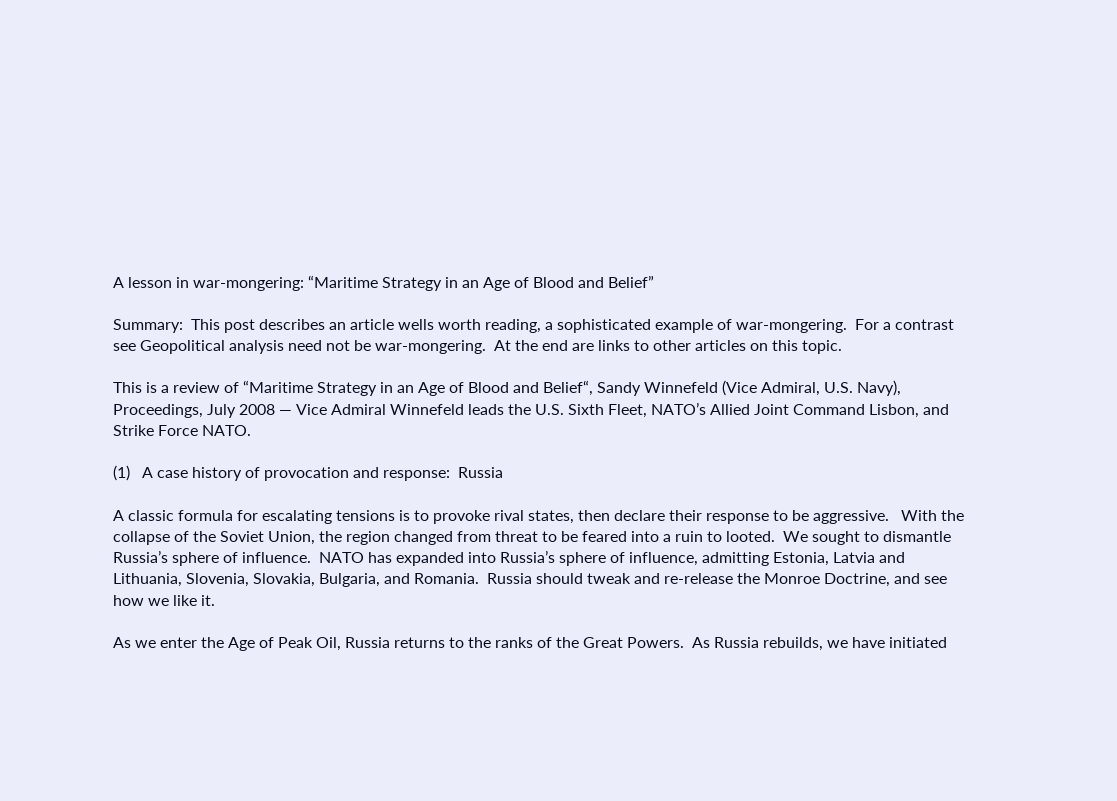A lesson in war-mongering: “Maritime Strategy in an Age of Blood and Belief”

Summary:  This post describes an article wells worth reading, a sophisticated example of war-mongering.  For a contrast see Geopolitical analysis need not be war-mongering.  At the end are links to other articles on this topic.

This is a review of “Maritime Strategy in an Age of Blood and Belief“, Sandy Winnefeld (Vice Admiral, U.S. Navy), Proceedings, July 2008 — Vice Admiral Winnefeld leads the U.S. Sixth Fleet, NATO’s Allied Joint Command Lisbon, and Strike Force NATO.

(1)   A case history of provocation and response:  Russia

A classic formula for escalating tensions is to provoke rival states, then declare their response to be aggressive.   With the collapse of the Soviet Union, the region changed from threat to be feared into a ruin to looted.  We sought to dismantle Russia’s sphere of influence.  NATO has expanded into Russia’s sphere of influence, admitting Estonia, Latvia and Lithuania, Slovenia, Slovakia, Bulgaria, and Romania.  Russia should tweak and re-release the Monroe Doctrine, and see how we like it.

As we enter the Age of Peak Oil, Russia returns to the ranks of the Great Powers.  As Russia rebuilds, we have initiated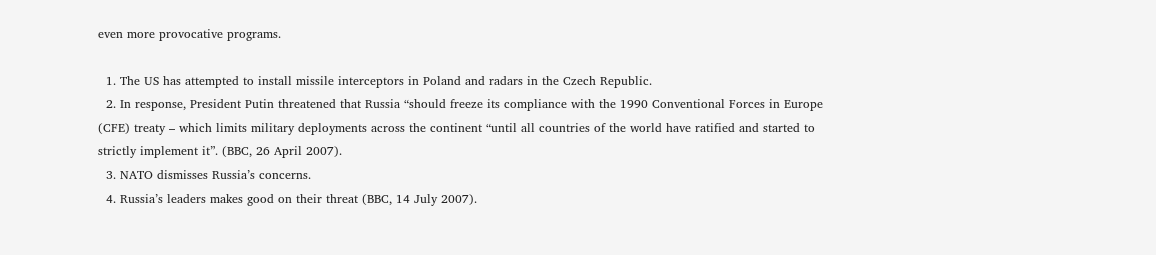even more provocative programs.

  1. The US has attempted to install missile interceptors in Poland and radars in the Czech Republic.
  2. In response, President Putin threatened that Russia “should freeze its compliance with the 1990 Conventional Forces in Europe (CFE) treaty – which limits military deployments across the continent “until all countries of the world have ratified and started to strictly implement it”. (BBC, 26 April 2007).
  3. NATO dismisses Russia’s concerns.
  4. Russia’s leaders makes good on their threat (BBC, 14 July 2007).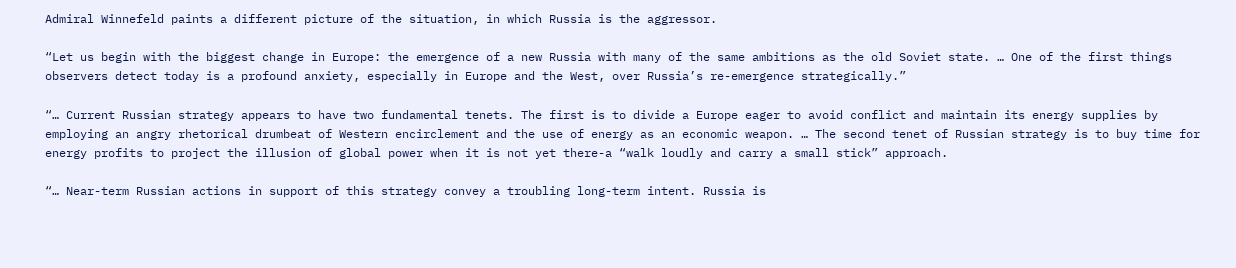Admiral Winnefeld paints a different picture of the situation, in which Russia is the aggressor.

“Let us begin with the biggest change in Europe: the emergence of a new Russia with many of the same ambitions as the old Soviet state. … One of the first things observers detect today is a profound anxiety, especially in Europe and the West, over Russia’s re-emergence strategically.”

“… Current Russian strategy appears to have two fundamental tenets. The first is to divide a Europe eager to avoid conflict and maintain its energy supplies by employing an angry rhetorical drumbeat of Western encirclement and the use of energy as an economic weapon. … The second tenet of Russian strategy is to buy time for energy profits to project the illusion of global power when it is not yet there-a “walk loudly and carry a small stick” approach.

“… Near-term Russian actions in support of this strategy convey a troubling long-term intent. Russia is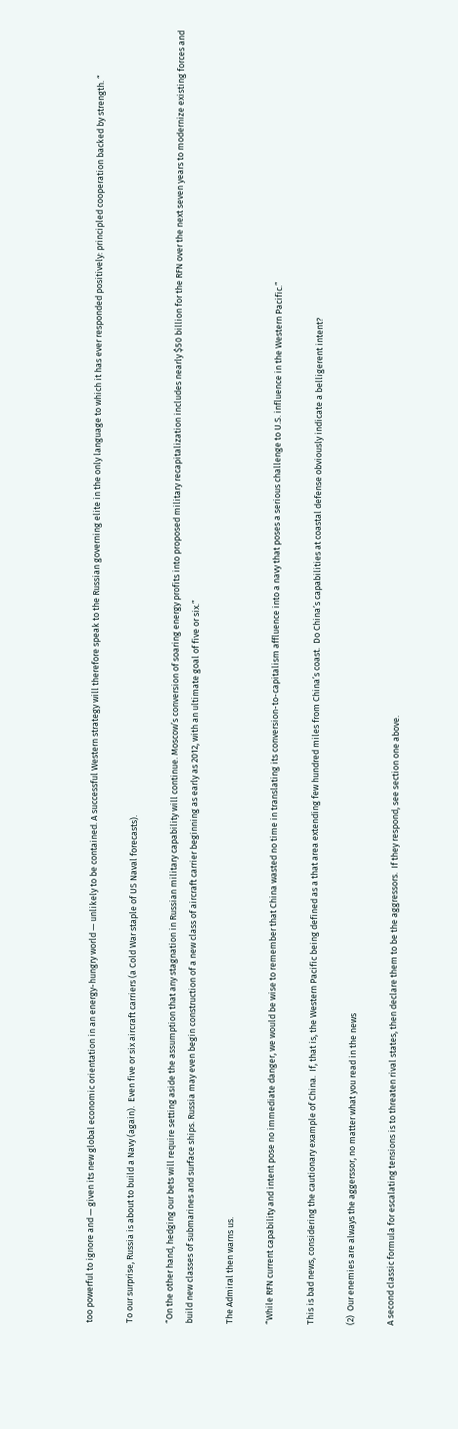too powerful to ignore and — given its new global economic orientation in an energy-hungry world — unlikely to be contained. A successful Western strategy will therefore speak to the Russian governing elite in the only language to which it has ever responded positively: principled cooperation backed by strength. “

To our surprise, Russia is about to build a Navy (again).  Even five or six aircraft carriers (a Cold War staple of US Naval forecasts).

“On the other hand, hedging our bets will require setting aside the assumption that any stagnation in Russian military capability will continue. Moscow’s conversion of soaring energy profits into proposed military recapitalization includes nearly $50 billion for the RFN over the next seven years to modernize existing forces and build new classes of submarines and surface ships. Russia may even begin construction of a new class of aircraft carrier beginning as early as 2012, with an ultimate goal of five or six.”

The Admiral then warns us.

“While RFN current capability and intent pose no immediate danger, we would be wise to remember that China wasted no time in translating its conversion-to-capitalism affluence into a navy that poses a serious challenge to U.S. influence in the Western Pacific.”

This is bad news, considering the cautionary example of China.  If, that is, the Western Pacific being defined as a that area extending few hundred miles from China’s coast.  Do China’s capabilities at coastal defense obviously indicate a belligerent intent?

(2)  Our enemies are always the aggerssor, no matter what you read in the news

A second classic formula for escalating tensions is to threaten rival states, then declare them to be the aggressors.  If they respond, see section one above.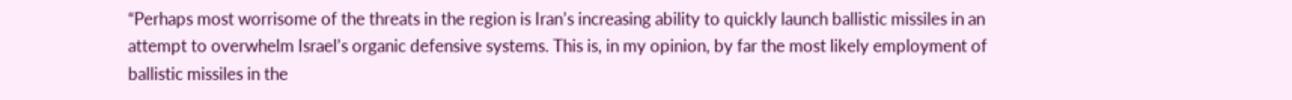“Perhaps most worrisome of the threats in the region is Iran’s increasing ability to quickly launch ballistic missiles in an attempt to overwhelm Israel’s organic defensive systems. This is, in my opinion, by far the most likely employment of ballistic missiles in the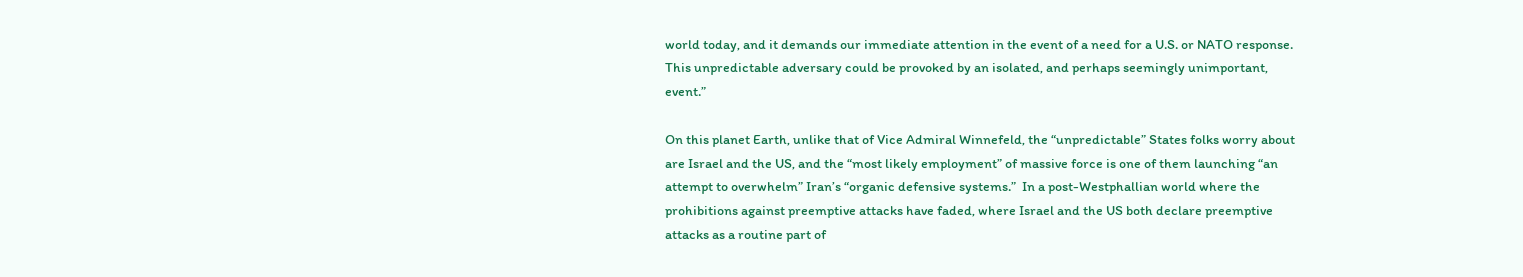world today, and it demands our immediate attention in the event of a need for a U.S. or NATO response. This unpredictable adversary could be provoked by an isolated, and perhaps seemingly unimportant, event.”

On this planet Earth, unlike that of Vice Admiral Winnefeld, the “unpredictable” States folks worry about are Israel and the US, and the “most likely employment” of massive force is one of them launching “an attempt to overwhelm” Iran’s “organic defensive systems.”  In a post-Westphallian world where the prohibitions against preemptive attacks have faded, where Israel and the US both declare preemptive attacks as a routine part of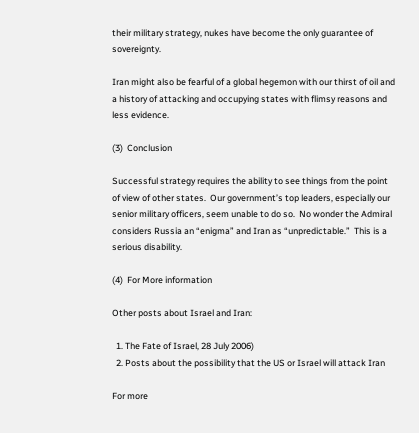their military strategy, nukes have become the only guarantee of sovereignty.

Iran might also be fearful of a global hegemon with our thirst of oil and a history of attacking and occupying states with flimsy reasons and less evidence.

(3)  Conclusion

Successful strategy requires the ability to see things from the point of view of other states.  Our government’s top leaders, especially our senior military officers, seem unable to do so.  No wonder the Admiral considers Russia an “enigma” and Iran as “unpredictable.”  This is a serious disability.

(4)  For More information

Other posts about Israel and Iran:

  1. The Fate of Israel, 28 July 2006)
  2. Posts about the possibility that the US or Israel will attack Iran

For more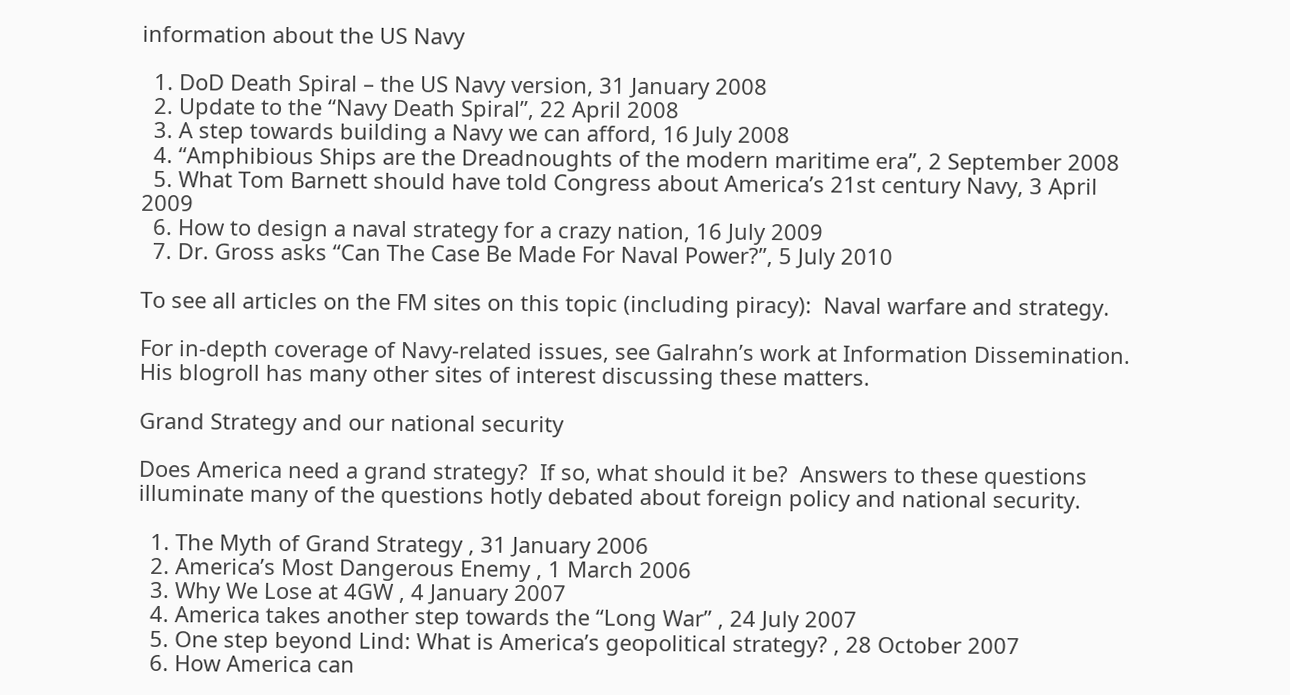information about the US Navy

  1. DoD Death Spiral – the US Navy version, 31 January 2008
  2. Update to the “Navy Death Spiral”, 22 April 2008
  3. A step towards building a Navy we can afford, 16 July 2008
  4. “Amphibious Ships are the Dreadnoughts of the modern maritime era”, 2 September 2008
  5. What Tom Barnett should have told Congress about America’s 21st century Navy, 3 April 2009
  6. How to design a naval strategy for a crazy nation, 16 July 2009
  7. Dr. Gross asks “Can The Case Be Made For Naval Power?”, 5 July 2010

To see all articles on the FM sites on this topic (including piracy):  Naval warfare and strategy.

For in-depth coverage of Navy-related issues, see Galrahn’s work at Information Dissemination.  His blogroll has many other sites of interest discussing these matters.

Grand Strategy and our national security

Does America need a grand strategy?  If so, what should it be?  Answers to these questions illuminate many of the questions hotly debated about foreign policy and national security.

  1. The Myth of Grand Strategy , 31 January 2006
  2. America’s Most Dangerous Enemy , 1 March 2006
  3. Why We Lose at 4GW , 4 January 2007
  4. America takes another step towards the “Long War” , 24 July 2007
  5. One step beyond Lind: What is America’s geopolitical strategy? , 28 October 2007
  6. How America can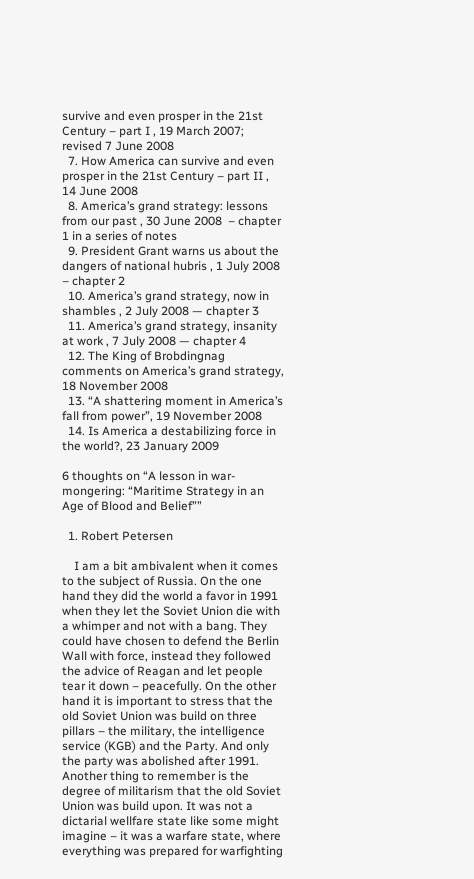survive and even prosper in the 21st Century – part I , 19 March 2007; revised 7 June 2008
  7. How America can survive and even prosper in the 21st Century – part II , 14 June 2008
  8. America’s grand strategy: lessons from our past , 30 June 2008  – chapter 1 in a series of notes
  9. President Grant warns us about the dangers of national hubris , 1 July 2008 – chapter 2
  10. America’s grand strategy, now in shambles , 2 July 2008 — chapter 3
  11. America’s grand strategy, insanity at work , 7 July 2008 — chapter 4
  12. The King of Brobdingnag comments on America’s grand strategy, 18 November 2008
  13. “A shattering moment in America’s fall from power”, 19 November 2008
  14. Is America a destabilizing force in the world?, 23 January 2009

6 thoughts on “A lesson in war-mongering: “Maritime Strategy in an Age of Blood and Belief””

  1. Robert Petersen

    I am a bit ambivalent when it comes to the subject of Russia. On the one hand they did the world a favor in 1991 when they let the Soviet Union die with a whimper and not with a bang. They could have chosen to defend the Berlin Wall with force, instead they followed the advice of Reagan and let people tear it down – peacefully. On the other hand it is important to stress that the old Soviet Union was build on three pillars – the military, the intelligence service (KGB) and the Party. And only the party was abolished after 1991. Another thing to remember is the degree of militarism that the old Soviet Union was build upon. It was not a dictarial wellfare state like some might imagine – it was a warfare state, where everything was prepared for warfighting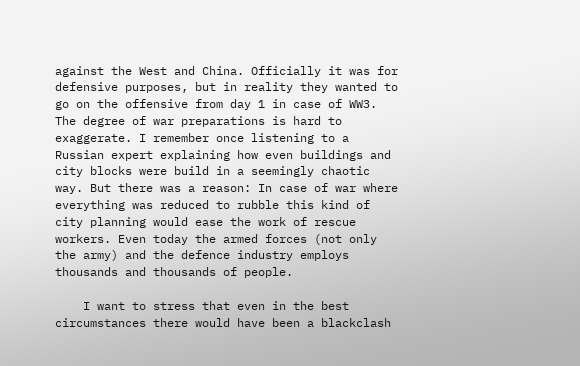against the West and China. Officially it was for defensive purposes, but in reality they wanted to go on the offensive from day 1 in case of WW3. The degree of war preparations is hard to exaggerate. I remember once listening to a Russian expert explaining how even buildings and city blocks were build in a seemingly chaotic way. But there was a reason: In case of war where everything was reduced to rubble this kind of city planning would ease the work of rescue workers. Even today the armed forces (not only the army) and the defence industry employs thousands and thousands of people.

    I want to stress that even in the best circumstances there would have been a blackclash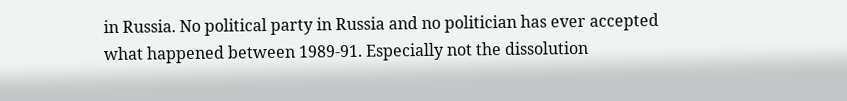in Russia. No political party in Russia and no politician has ever accepted what happened between 1989-91. Especially not the dissolution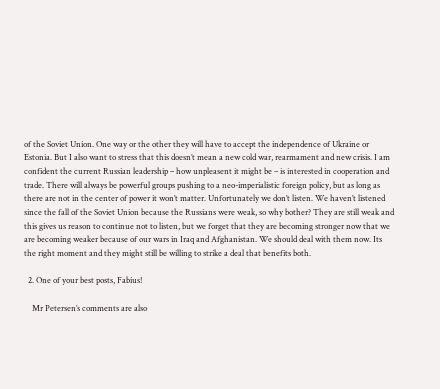of the Soviet Union. One way or the other they will have to accept the independence of Ukraine or Estonia. But I also want to stress that this doesn’t mean a new cold war, rearmament and new crisis. I am confident the current Russian leadership – how unpleasent it might be – is interested in cooperation and trade. There will always be powerful groups pushing to a neo-imperialistic foreign policy, but as long as there are not in the center of power it won’t matter. Unfortunately we don’t listen. We haven’t listened since the fall of the Soviet Union because the Russians were weak, so why bother? They are still weak and this gives us reason to continue not to listen, but we forget that they are becoming stronger now that we are becoming weaker because of our wars in Iraq and Afghanistan. We should deal with them now. Its the right moment and they might still be willing to strike a deal that benefits both.

  2. One of your best posts, Fabius!

    Mr Petersen’s comments are also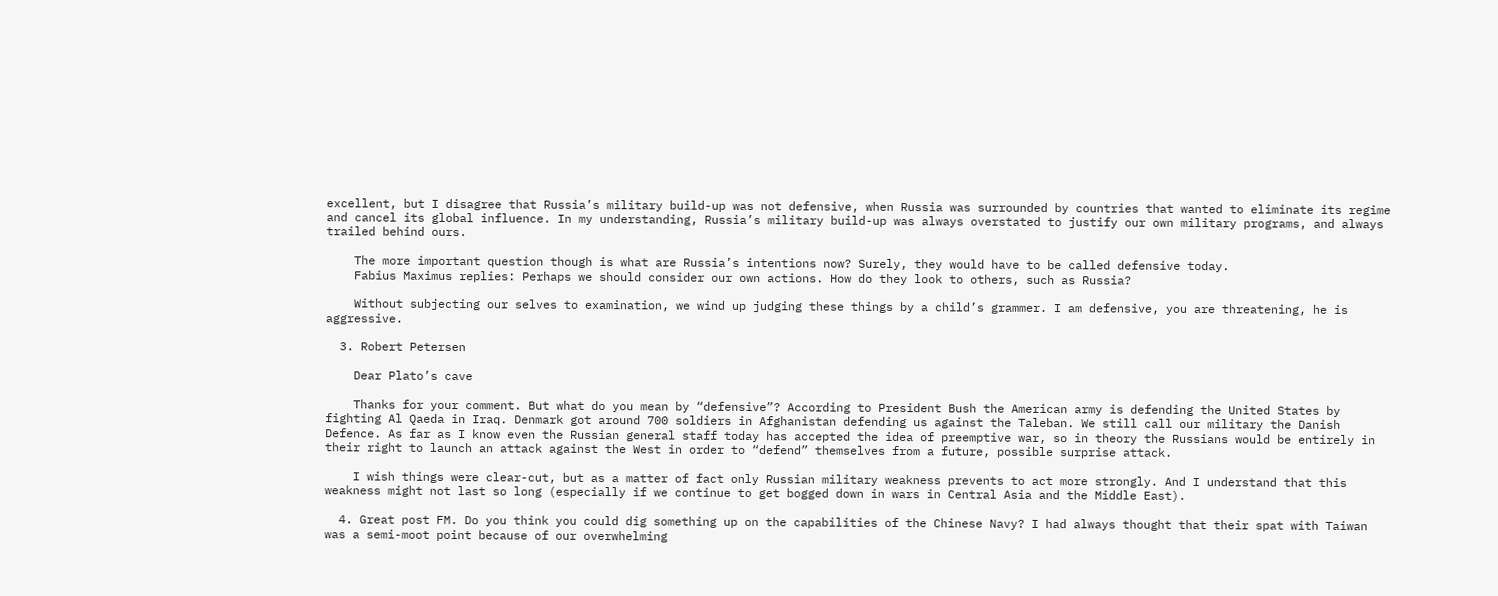excellent, but I disagree that Russia’s military build-up was not defensive, when Russia was surrounded by countries that wanted to eliminate its regime and cancel its global influence. In my understanding, Russia’s military build-up was always overstated to justify our own military programs, and always trailed behind ours.

    The more important question though is what are Russia’s intentions now? Surely, they would have to be called defensive today.
    Fabius Maximus replies: Perhaps we should consider our own actions. How do they look to others, such as Russia?

    Without subjecting our selves to examination, we wind up judging these things by a child’s grammer. I am defensive, you are threatening, he is aggressive.

  3. Robert Petersen

    Dear Plato’s cave

    Thanks for your comment. But what do you mean by “defensive”? According to President Bush the American army is defending the United States by fighting Al Qaeda in Iraq. Denmark got around 700 soldiers in Afghanistan defending us against the Taleban. We still call our military the Danish Defence. As far as I know even the Russian general staff today has accepted the idea of preemptive war, so in theory the Russians would be entirely in their right to launch an attack against the West in order to “defend” themselves from a future, possible surprise attack.

    I wish things were clear-cut, but as a matter of fact only Russian military weakness prevents to act more strongly. And I understand that this weakness might not last so long (especially if we continue to get bogged down in wars in Central Asia and the Middle East).

  4. Great post FM. Do you think you could dig something up on the capabilities of the Chinese Navy? I had always thought that their spat with Taiwan was a semi-moot point because of our overwhelming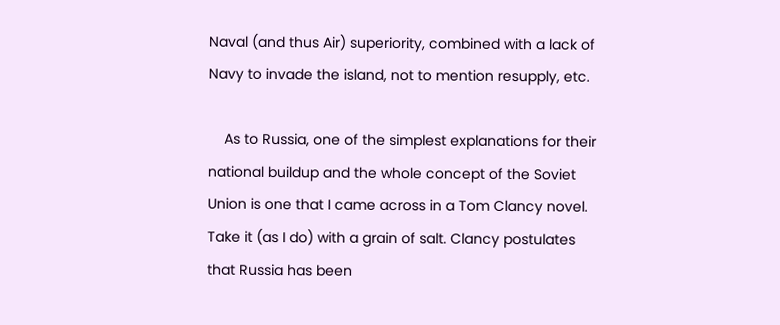Naval (and thus Air) superiority, combined with a lack of Navy to invade the island, not to mention resupply, etc.

    As to Russia, one of the simplest explanations for their national buildup and the whole concept of the Soviet Union is one that I came across in a Tom Clancy novel. Take it (as I do) with a grain of salt. Clancy postulates that Russia has been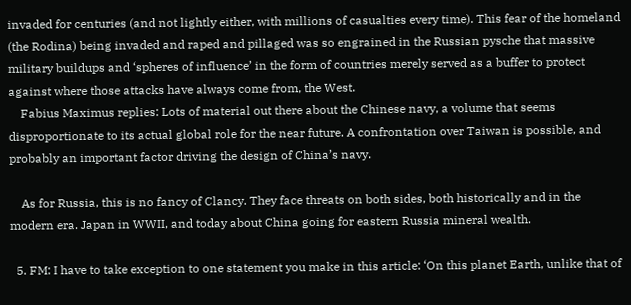invaded for centuries (and not lightly either, with millions of casualties every time). This fear of the homeland (the Rodina) being invaded and raped and pillaged was so engrained in the Russian pysche that massive military buildups and ‘spheres of influence’ in the form of countries merely served as a buffer to protect against where those attacks have always come from, the West.
    Fabius Maximus replies: Lots of material out there about the Chinese navy, a volume that seems disproportionate to its actual global role for the near future. A confrontation over Taiwan is possible, and probably an important factor driving the design of China’s navy.

    As for Russia, this is no fancy of Clancy. They face threats on both sides, both historically and in the modern era. Japan in WWII, and today about China going for eastern Russia mineral wealth.

  5. FM: I have to take exception to one statement you make in this article: ‘On this planet Earth, unlike that of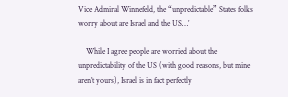Vice Admiral Winnefeld, the “unpredictable” States folks worry about are Israel and the US…’

    While I agree people are worried about the unpredictability of the US (with good reasons, but mine aren’t yours), Israel is in fact perfectly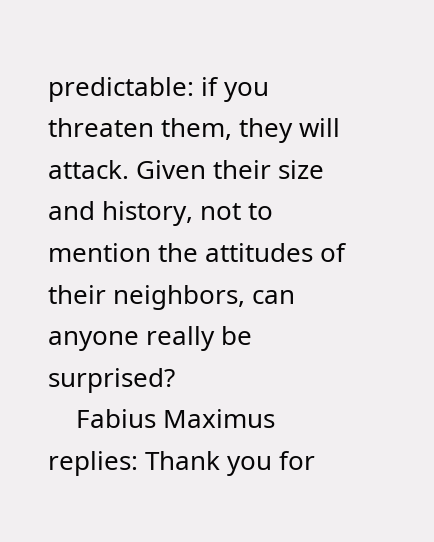predictable: if you threaten them, they will attack. Given their size and history, not to mention the attitudes of their neighbors, can anyone really be surprised?
    Fabius Maximus replies: Thank you for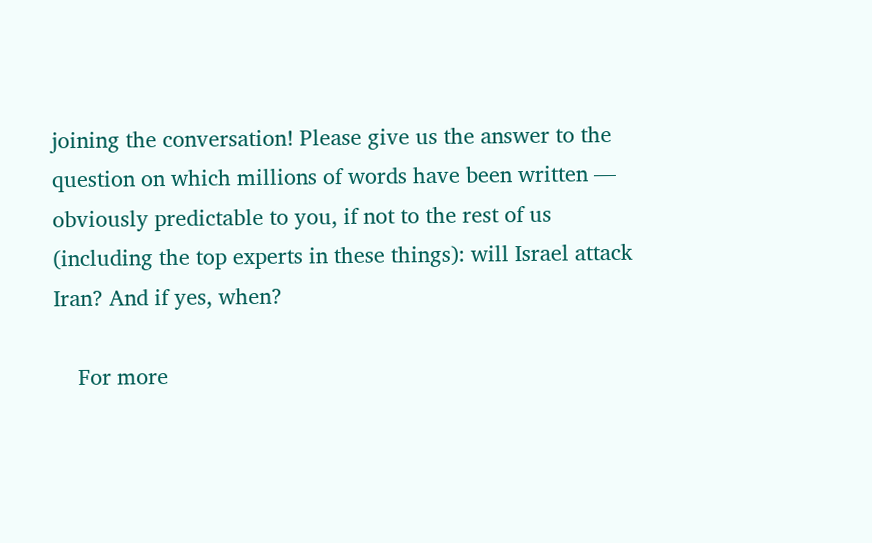joining the conversation! Please give us the answer to the question on which millions of words have been written — obviously predictable to you, if not to the rest of us (including the top experts in these things): will Israel attack Iran? And if yes, when?

    For more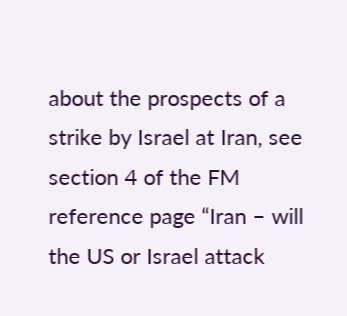about the prospects of a strike by Israel at Iran, see section 4 of the FM reference page “Iran – will the US or Israel attack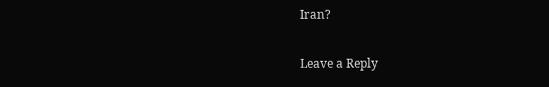Iran?

Leave a Reply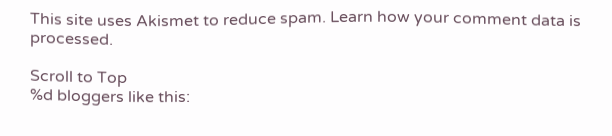This site uses Akismet to reduce spam. Learn how your comment data is processed.

Scroll to Top
%d bloggers like this: